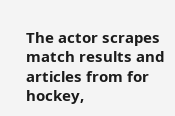The actor scrapes match results and articles from for hockey,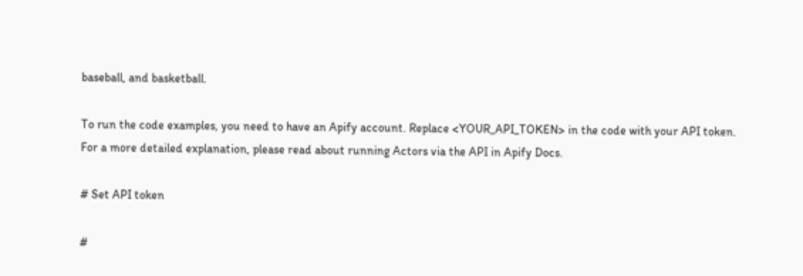baseball, and basketball.

To run the code examples, you need to have an Apify account. Replace <YOUR_API_TOKEN> in the code with your API token. For a more detailed explanation, please read about running Actors via the API in Apify Docs.

# Set API token

#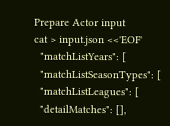Prepare Actor input
cat > input.json <<'EOF'
  "matchListYears": [
  "matchListSeasonTypes": [
  "matchListLeagues": [
  "detailMatches": [],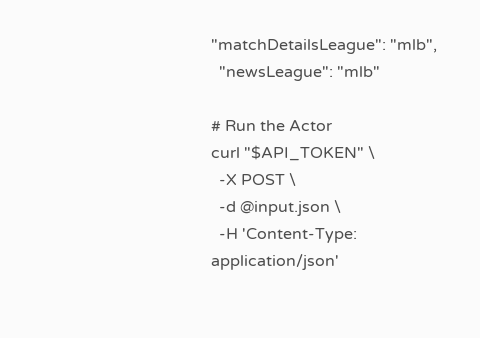"matchDetailsLeague": "mlb",
  "newsLeague": "mlb"

# Run the Actor
curl "$API_TOKEN" \
  -X POST \
  -d @input.json \
  -H 'Content-Type: application/json'